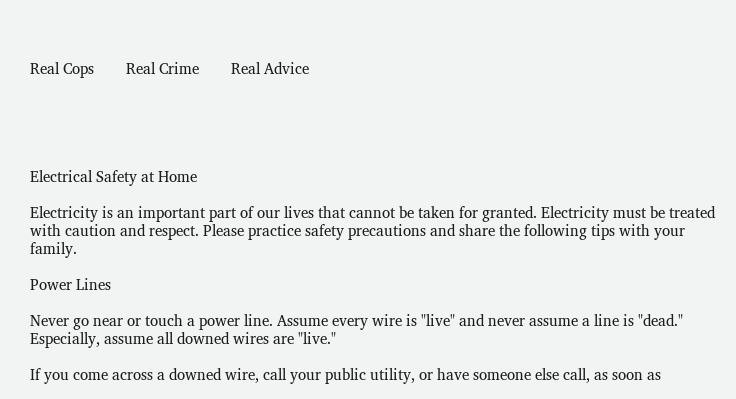Real Cops        Real Crime        Real Advice





Electrical Safety at Home

Electricity is an important part of our lives that cannot be taken for granted. Electricity must be treated with caution and respect. Please practice safety precautions and share the following tips with your family.

Power Lines

Never go near or touch a power line. Assume every wire is "live" and never assume a line is "dead." Especially, assume all downed wires are "live."

If you come across a downed wire, call your public utility, or have someone else call, as soon as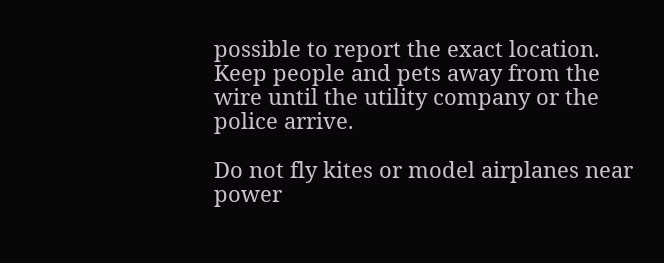possible to report the exact location. Keep people and pets away from the wire until the utility company or the police arrive.

Do not fly kites or model airplanes near power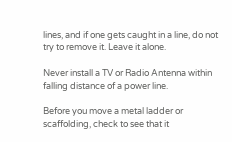lines, and if one gets caught in a line, do not try to remove it. Leave it alone.

Never install a TV or Radio Antenna within falling distance of a power line.

Before you move a metal ladder or scaffolding, check to see that it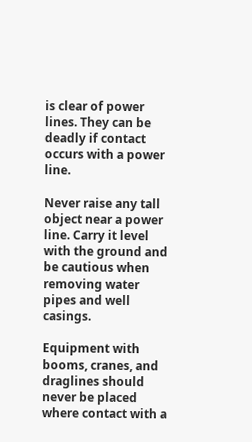is clear of power lines. They can be deadly if contact occurs with a power line.

Never raise any tall object near a power line. Carry it level with the ground and be cautious when removing water pipes and well casings.

Equipment with booms, cranes, and draglines should never be placed where contact with a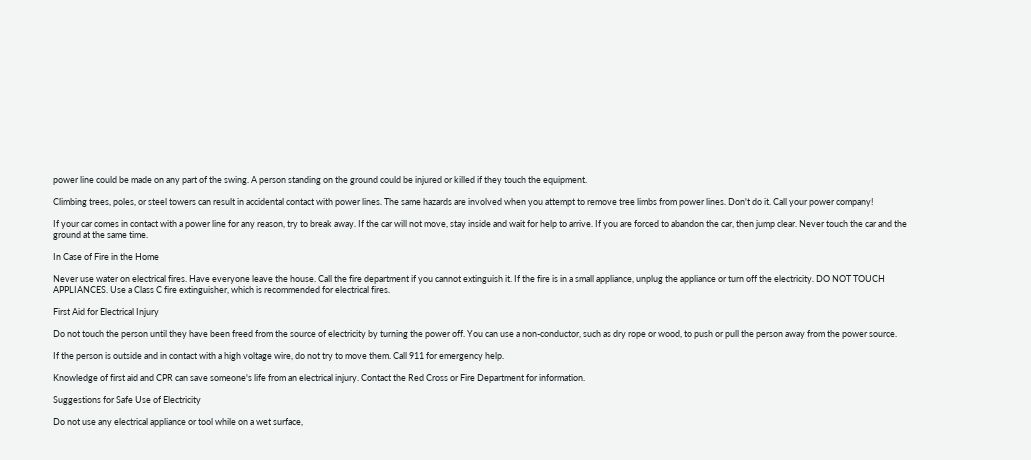power line could be made on any part of the swing. A person standing on the ground could be injured or killed if they touch the equipment.

Climbing trees, poles, or steel towers can result in accidental contact with power lines. The same hazards are involved when you attempt to remove tree limbs from power lines. Don't do it. Call your power company!

If your car comes in contact with a power line for any reason, try to break away. If the car will not move, stay inside and wait for help to arrive. If you are forced to abandon the car, then jump clear. Never touch the car and the ground at the same time.

In Case of Fire in the Home

Never use water on electrical fires. Have everyone leave the house. Call the fire department if you cannot extinguish it. If the fire is in a small appliance, unplug the appliance or turn off the electricity. DO NOT TOUCH APPLIANCES. Use a Class C fire extinguisher, which is recommended for electrical fires.

First Aid for Electrical Injury

Do not touch the person until they have been freed from the source of electricity by turning the power off. You can use a non-conductor, such as dry rope or wood, to push or pull the person away from the power source.

If the person is outside and in contact with a high voltage wire, do not try to move them. Call 911 for emergency help.

Knowledge of first aid and CPR can save someone's life from an electrical injury. Contact the Red Cross or Fire Department for information.

Suggestions for Safe Use of Electricity

Do not use any electrical appliance or tool while on a wet surface,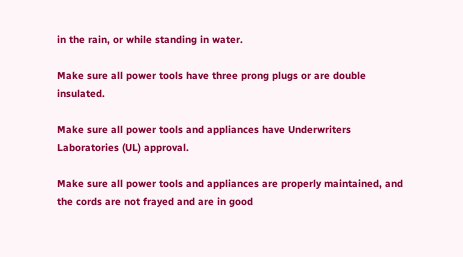in the rain, or while standing in water.

Make sure all power tools have three prong plugs or are double insulated.

Make sure all power tools and appliances have Underwriters Laboratories (UL) approval.

Make sure all power tools and appliances are properly maintained, and the cords are not frayed and are in good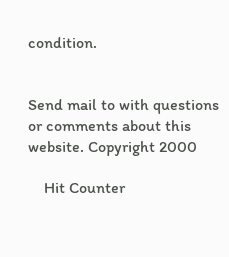condition.


Send mail to with questions or comments about this website. Copyright 2000

    Hit Counter